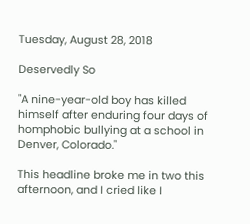Tuesday, August 28, 2018

Deservedly So

"A nine-year-old boy has killed himself after enduring four days of homphobic bullying at a school in Denver, Colorado."

This headline broke me in two this afternoon, and I cried like I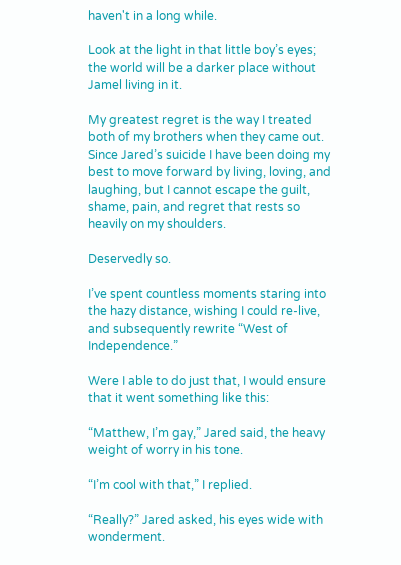haven't in a long while.

Look at the light in that little boy’s eyes; the world will be a darker place without Jamel living in it.

My greatest regret is the way I treated both of my brothers when they came out. Since Jared’s suicide I have been doing my best to move forward by living, loving, and laughing, but I cannot escape the guilt, shame, pain, and regret that rests so heavily on my shoulders.

Deservedly so.

I’ve spent countless moments staring into the hazy distance, wishing I could re-live, and subsequently rewrite “West of Independence.”

Were I able to do just that, I would ensure that it went something like this:

“Matthew, I’m gay,” Jared said, the heavy weight of worry in his tone.

“I’m cool with that,” I replied.

“Really?” Jared asked, his eyes wide with wonderment.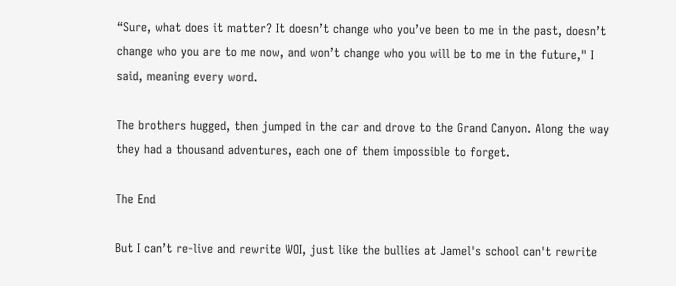“Sure, what does it matter? It doesn’t change who you’ve been to me in the past, doesn’t change who you are to me now, and won’t change who you will be to me in the future," I said, meaning every word.

The brothers hugged, then jumped in the car and drove to the Grand Canyon. Along the way they had a thousand adventures, each one of them impossible to forget.

The End

But I can’t re-live and rewrite WOI, just like the bullies at Jamel's school can't rewrite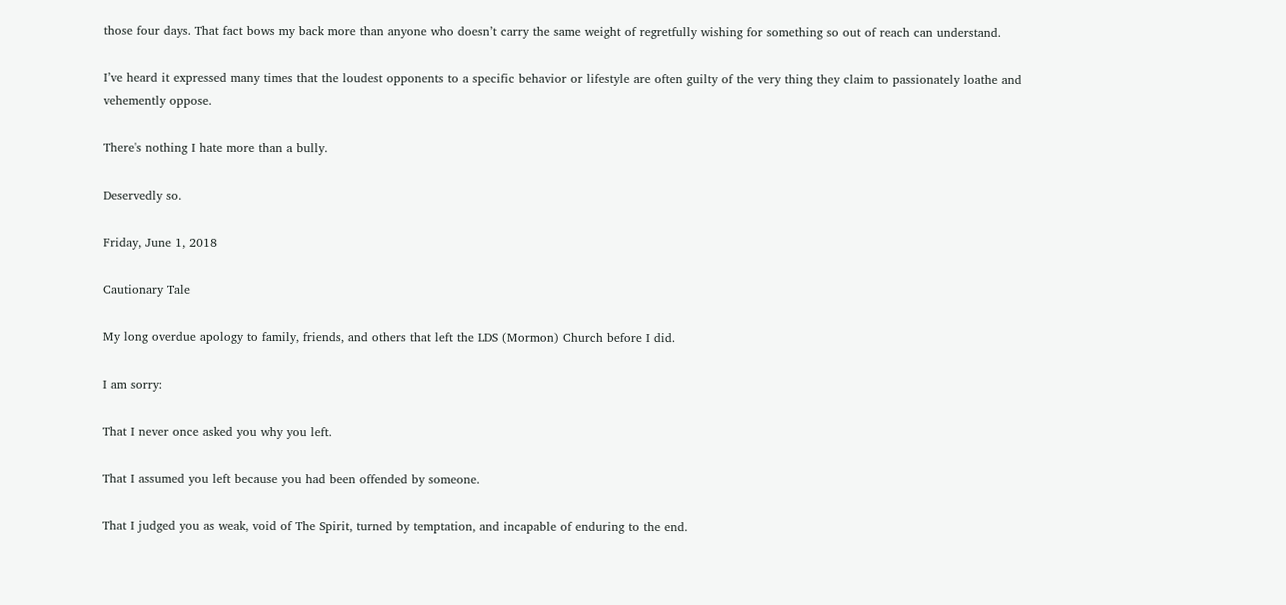those four days. That fact bows my back more than anyone who doesn’t carry the same weight of regretfully wishing for something so out of reach can understand.

I’ve heard it expressed many times that the loudest opponents to a specific behavior or lifestyle are often guilty of the very thing they claim to passionately loathe and vehemently oppose.

There's nothing I hate more than a bully.

Deservedly so.

Friday, June 1, 2018

Cautionary Tale

My long overdue apology to family, friends, and others that left the LDS (Mormon) Church before I did.

I am sorry:

That I never once asked you why you left.

That I assumed you left because you had been offended by someone.

That I judged you as weak, void of The Spirit, turned by temptation, and incapable of enduring to the end.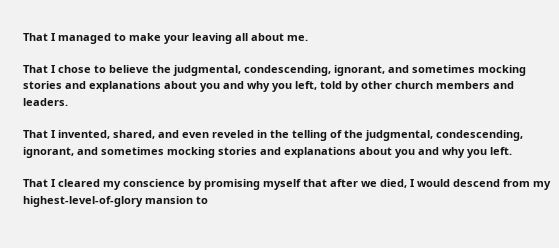That I managed to make your leaving all about me.

That I chose to believe the judgmental, condescending, ignorant, and sometimes mocking stories and explanations about you and why you left, told by other church members and leaders.

That I invented, shared, and even reveled in the telling of the judgmental, condescending, ignorant, and sometimes mocking stories and explanations about you and why you left.

That I cleared my conscience by promising myself that after we died, I would descend from my highest-level-of-glory mansion to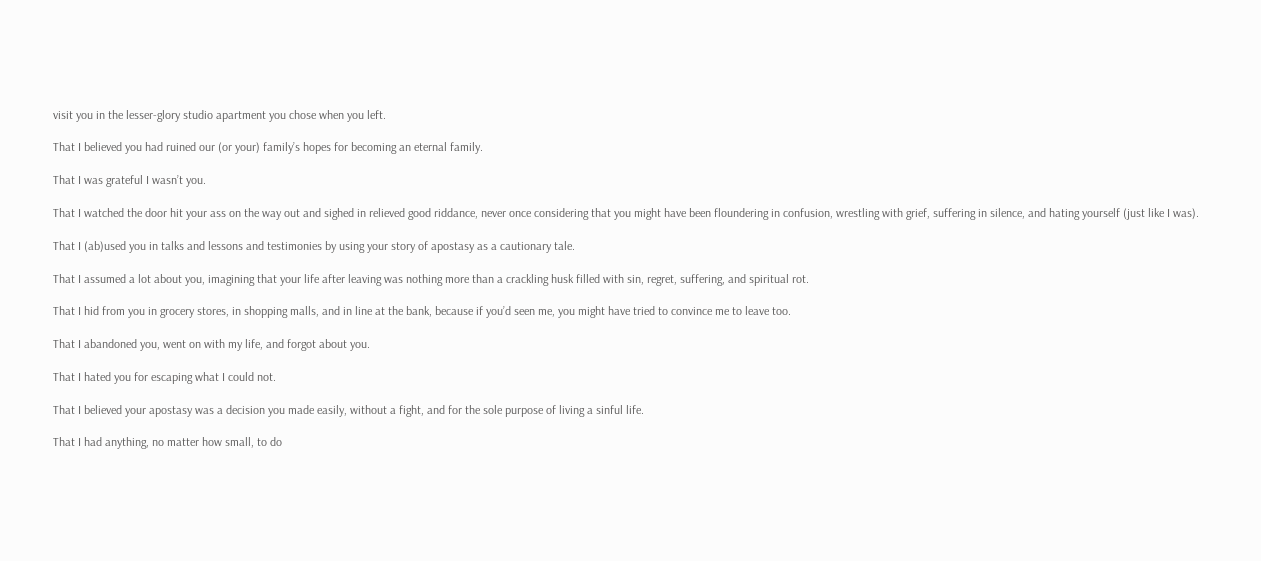visit you in the lesser-glory studio apartment you chose when you left.

That I believed you had ruined our (or your) family’s hopes for becoming an eternal family.

That I was grateful I wasn’t you.

That I watched the door hit your ass on the way out and sighed in relieved good riddance, never once considering that you might have been floundering in confusion, wrestling with grief, suffering in silence, and hating yourself (just like I was).

That I (ab)used you in talks and lessons and testimonies by using your story of apostasy as a cautionary tale.

That I assumed a lot about you, imagining that your life after leaving was nothing more than a crackling husk filled with sin, regret, suffering, and spiritual rot.

That I hid from you in grocery stores, in shopping malls, and in line at the bank, because if you’d seen me, you might have tried to convince me to leave too.

That I abandoned you, went on with my life, and forgot about you.

That I hated you for escaping what I could not.

That I believed your apostasy was a decision you made easily, without a fight, and for the sole purpose of living a sinful life.

That I had anything, no matter how small, to do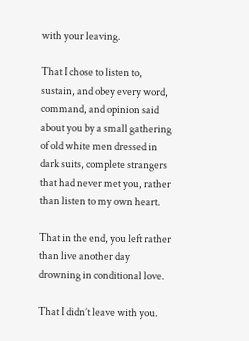with your leaving.

That I chose to listen to, sustain, and obey every word, command, and opinion said about you by a small gathering of old white men dressed in dark suits, complete strangers that had never met you, rather than listen to my own heart.

That in the end, you left rather than live another day drowning in conditional love.

That I didn’t leave with you.